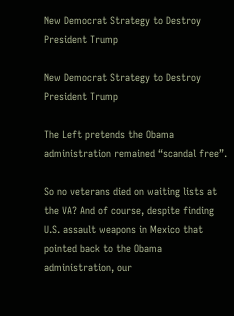New Democrat Strategy to Destroy President Trump

New Democrat Strategy to Destroy President Trump

The Left pretends the Obama administration remained “scandal free”.

So no veterans died on waiting lists at the VA? And of course, despite finding U.S. assault weapons in Mexico that pointed back to the Obama administration, our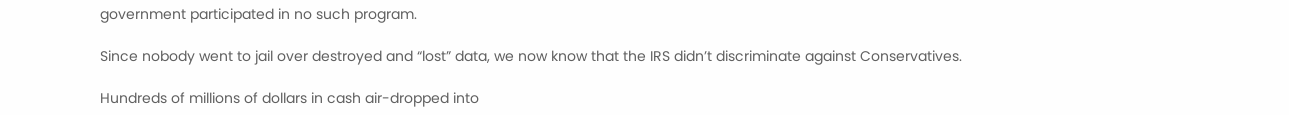government participated in no such program.

Since nobody went to jail over destroyed and “lost” data, we now know that the IRS didn’t discriminate against Conservatives.

Hundreds of millions of dollars in cash air-dropped into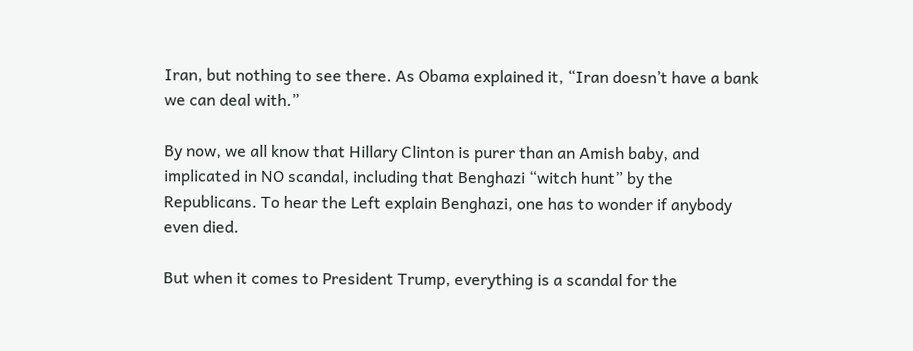Iran, but nothing to see there. As Obama explained it, “Iran doesn’t have a bank we can deal with.”

By now, we all know that Hillary Clinton is purer than an Amish baby, and implicated in NO scandal, including that Benghazi “witch hunt” by the Republicans. To hear the Left explain Benghazi, one has to wonder if anybody even died.

But when it comes to President Trump, everything is a scandal for the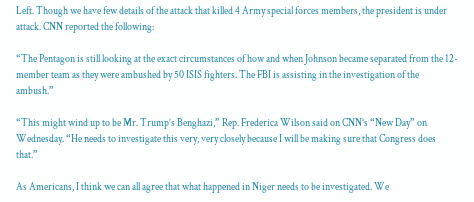Left. Though we have few details of the attack that killed 4 Army special forces members, the president is under attack. CNN reported the following:

“The Pentagon is still looking at the exact circumstances of how and when Johnson became separated from the 12-member team as they were ambushed by 50 ISIS fighters. The FBI is assisting in the investigation of the ambush.”

“This might wind up to be Mr. Trump’s Benghazi,” Rep. Frederica Wilson said on CNN’s “New Day” on Wednesday. “He needs to investigate this very, very closely because I will be making sure that Congress does that.”

As Americans, I think we can all agree that what happened in Niger needs to be investigated. We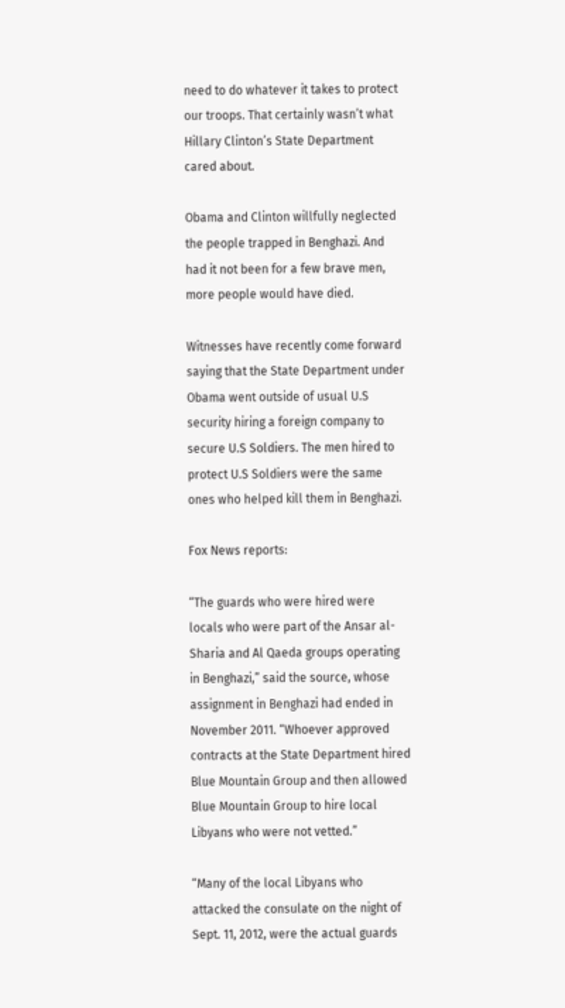need to do whatever it takes to protect our troops. That certainly wasn’t what Hillary Clinton’s State Department cared about.

Obama and Clinton willfully neglected the people trapped in Benghazi. And had it not been for a few brave men, more people would have died.

Witnesses have recently come forward saying that the State Department under Obama went outside of usual U.S security hiring a foreign company to secure U.S Soldiers. The men hired to protect U.S Soldiers were the same ones who helped kill them in Benghazi.

Fox News reports:

“The guards who were hired were locals who were part of the Ansar al-Sharia and Al Qaeda groups operating in Benghazi,” said the source, whose assignment in Benghazi had ended in November 2011. “Whoever approved contracts at the State Department hired Blue Mountain Group and then allowed Blue Mountain Group to hire local Libyans who were not vetted.”

“Many of the local Libyans who attacked the consulate on the night of Sept. 11, 2012, were the actual guards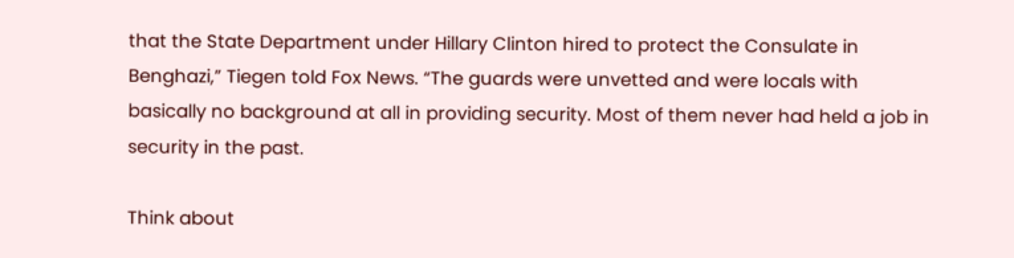that the State Department under Hillary Clinton hired to protect the Consulate in Benghazi,” Tiegen told Fox News. “The guards were unvetted and were locals with basically no background at all in providing security. Most of them never had held a job in security in the past.

Think about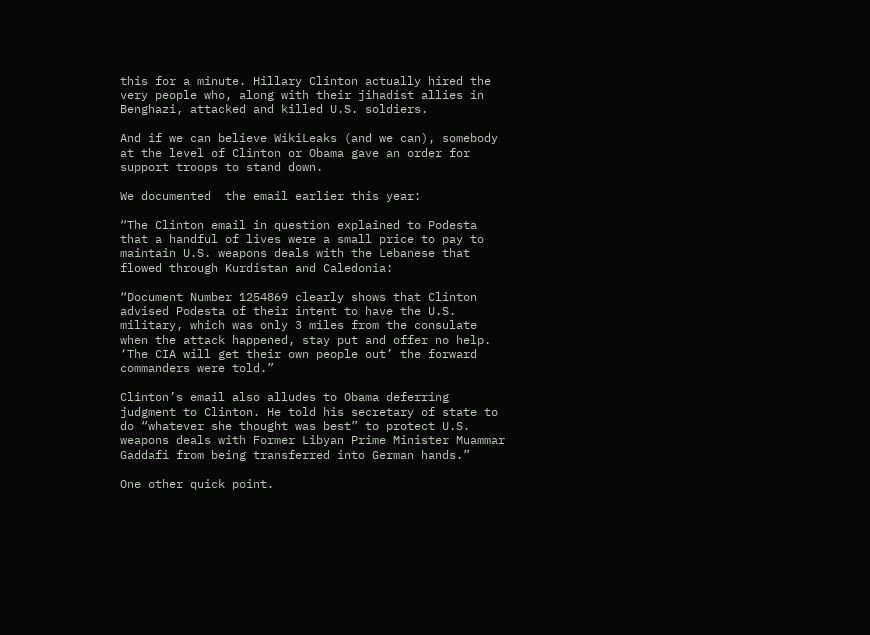this for a minute. Hillary Clinton actually hired the very people who, along with their jihadist allies in Benghazi, attacked and killed U.S. soldiers.

And if we can believe WikiLeaks (and we can), somebody at the level of Clinton or Obama gave an order for support troops to stand down.

We documented  the email earlier this year:

“The Clinton email in question explained to Podesta that a handful of lives were a small price to pay to maintain U.S. weapons deals with the Lebanese that flowed through Kurdistan and Caledonia:

“Document Number 1254869 clearly shows that Clinton advised Podesta of their intent to have the U.S. military, which was only 3 miles from the consulate when the attack happened, stay put and offer no help. ‘The CIA will get their own people out’ the forward commanders were told.”

Clinton’s email also alludes to Obama deferring judgment to Clinton. He told his secretary of state to do “whatever she thought was best” to protect U.S. weapons deals with Former Libyan Prime Minister Muammar Gaddafi from being transferred into German hands.”

One other quick point.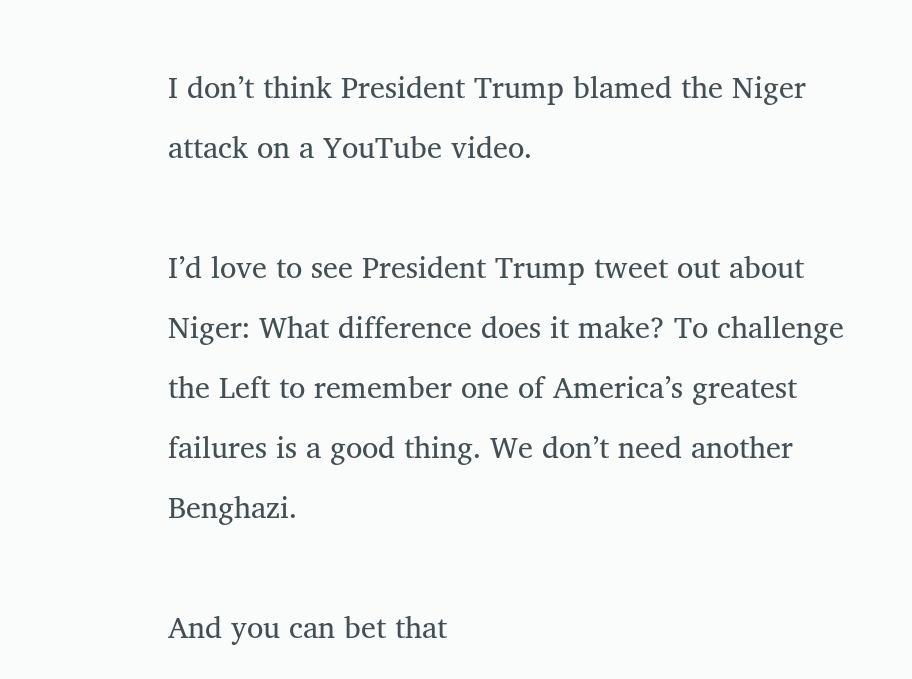I don’t think President Trump blamed the Niger attack on a YouTube video.

I’d love to see President Trump tweet out about Niger: What difference does it make? To challenge the Left to remember one of America’s greatest failures is a good thing. We don’t need another Benghazi.

And you can bet that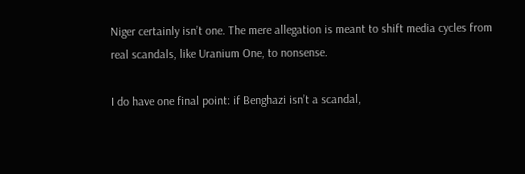Niger certainly isn’t one. The mere allegation is meant to shift media cycles from real scandals, like Uranium One, to nonsense.

I do have one final point: if Benghazi isn’t a scandal,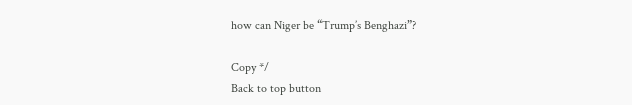how can Niger be “Trump’s Benghazi”?

Copy */
Back to top button